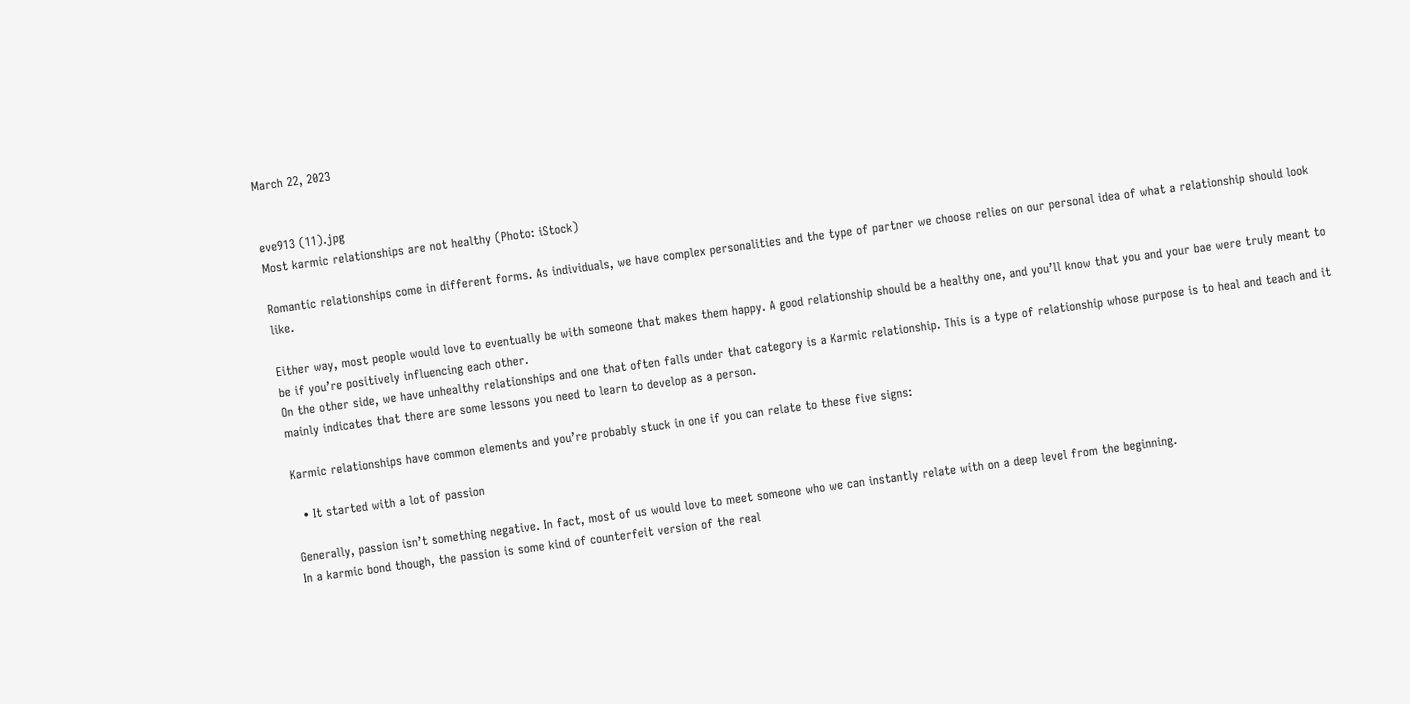March 22, 2023


eve913 (11).jpg
Most karmic relationships are not healthy (Photo: iStock)

Romantic relationships come in different forms. As individuals, we have complex personalities and the type of partner we choose relies on our personal idea of what a relationship should look like.

Either way, most people would love to eventually be with someone that makes them happy. A good relationship should be a healthy one, and you’ll know that you and your bae were truly meant to be if you’re positively influencing each other.
On the other side, we have unhealthy relationships and one that often falls under that category is a Karmic relationship. This is a type of relationship whose purpose is to heal and teach and it mainly indicates that there are some lessons you need to learn to develop as a person.

Karmic relationships have common elements and you’re probably stuck in one if you can relate to these five signs:

  • It started with a lot of passion

Generally, passion isn’t something negative. In fact, most of us would love to meet someone who we can instantly relate with on a deep level from the beginning.
In a karmic bond though, the passion is some kind of counterfeit version of the real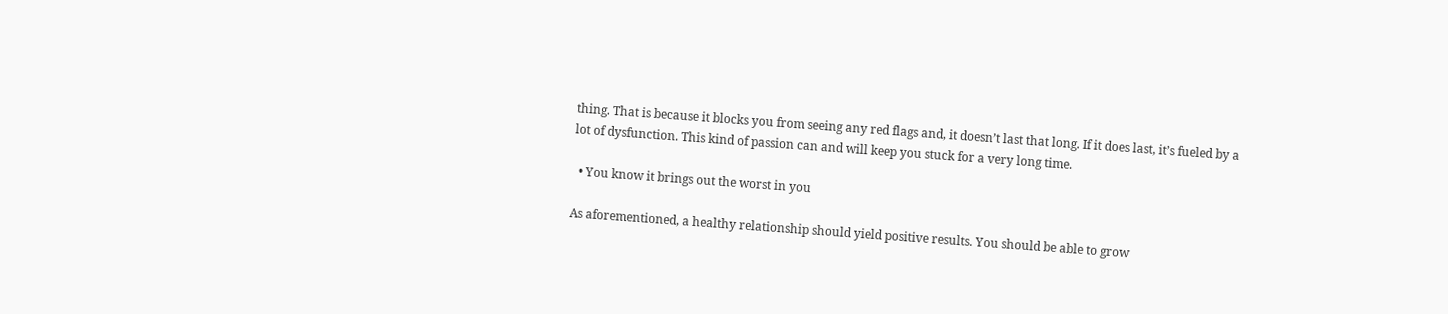thing. That is because it blocks you from seeing any red flags and, it doesn’t last that long. If it does last, it’s fueled by a lot of dysfunction. This kind of passion can and will keep you stuck for a very long time.

  • You know it brings out the worst in you

As aforementioned, a healthy relationship should yield positive results. You should be able to grow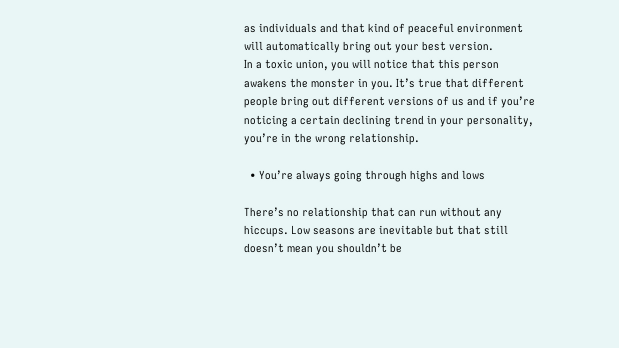as individuals and that kind of peaceful environment will automatically bring out your best version.
In a toxic union, you will notice that this person awakens the monster in you. It’s true that different people bring out different versions of us and if you’re noticing a certain declining trend in your personality, you’re in the wrong relationship.

  • You’re always going through highs and lows

There’s no relationship that can run without any hiccups. Low seasons are inevitable but that still doesn’t mean you shouldn’t be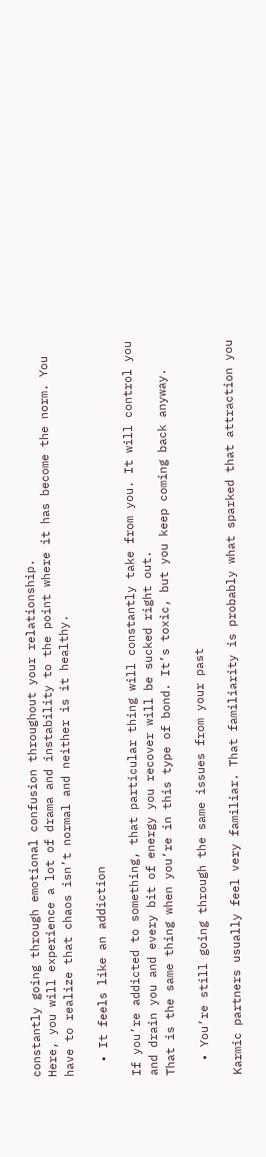constantly going through emotional confusion throughout your relationship.
Here, you will experience a lot of drama and instability to the point where it has become the norm. You have to realize that chaos isn’t normal and neither is it healthy.

  • It feels like an addiction

If you’re addicted to something, that particular thing will constantly take from you. It will control you and drain you and every bit of energy you recover will be sucked right out.
That is the same thing when you’re in this type of bond. It’s toxic, but you keep coming back anyway.

  • You’re still going through the same issues from your past

Karmic partners usually feel very familiar. That familiarity is probably what sparked that attraction you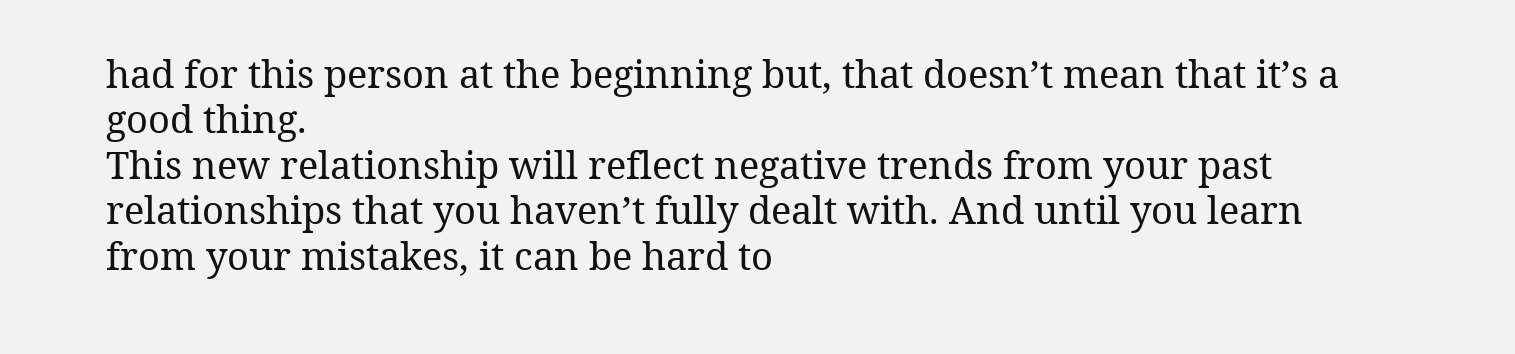had for this person at the beginning but, that doesn’t mean that it’s a good thing.
This new relationship will reflect negative trends from your past relationships that you haven’t fully dealt with. And until you learn from your mistakes, it can be hard to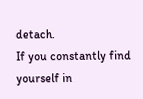detach.
If you constantly find yourself in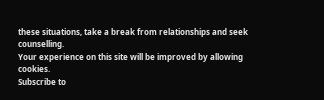these situations, take a break from relationships and seek counselling.
Your experience on this site will be improved by allowing cookies.
Subscribe to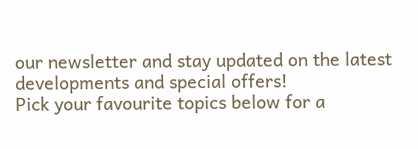our newsletter and stay updated on the latest developments and special offers!
Pick your favourite topics below for a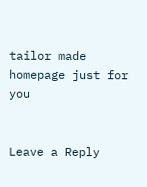tailor made homepage just for you


Leave a Reply